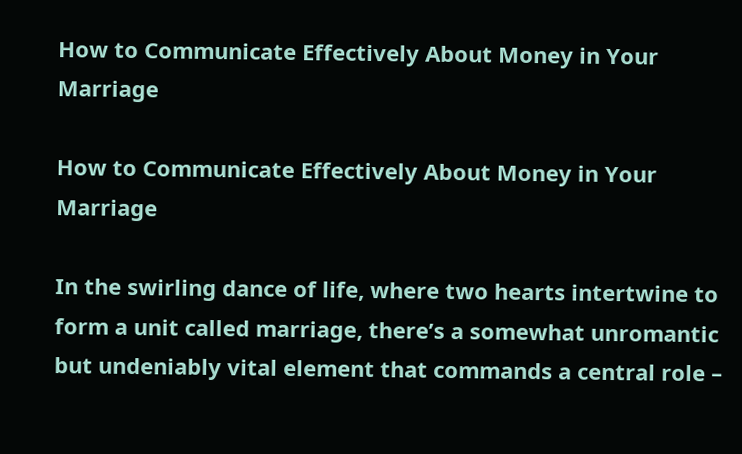How to Communicate Effectively About Money in Your Marriage

How to Communicate Effectively About Money in Your Marriage

In the swirling dance of life, where two hearts intertwine to form a unit called marriage, there’s a somewhat unromantic but undeniably vital element that commands a central role –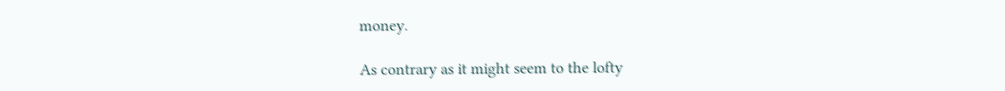money.

As contrary as it might seem to the lofty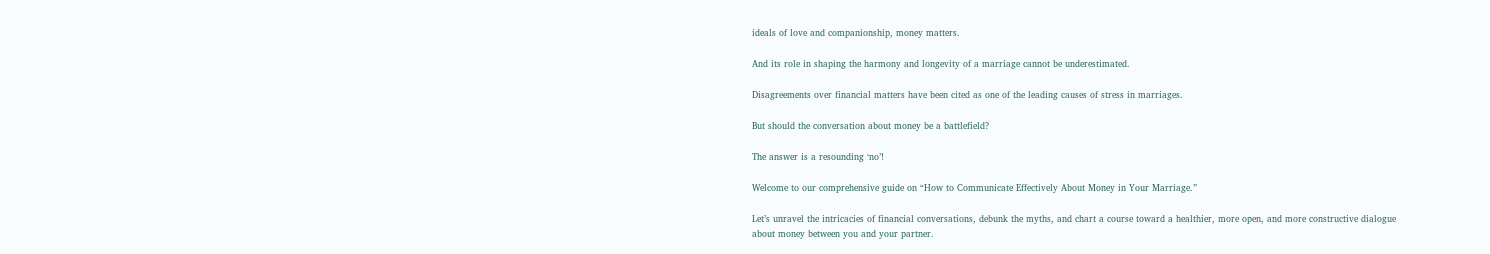ideals of love and companionship, money matters.

And its role in shaping the harmony and longevity of a marriage cannot be underestimated.

Disagreements over financial matters have been cited as one of the leading causes of stress in marriages.

But should the conversation about money be a battlefield?

The answer is a resounding ‘no’!

Welcome to our comprehensive guide on “How to Communicate Effectively About Money in Your Marriage.”

Let’s unravel the intricacies of financial conversations, debunk the myths, and chart a course toward a healthier, more open, and more constructive dialogue about money between you and your partner.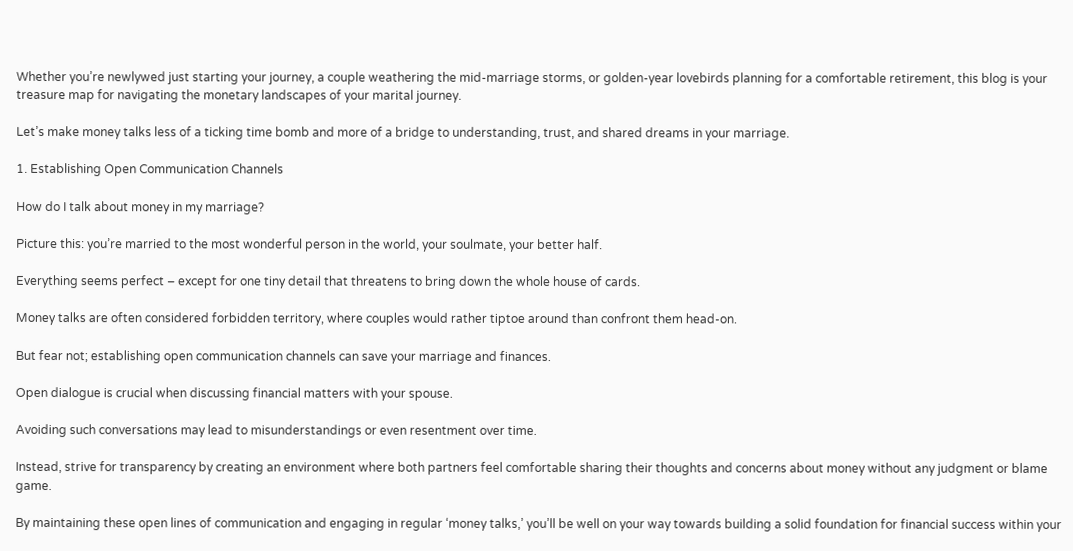Whether you’re newlywed just starting your journey, a couple weathering the mid-marriage storms, or golden-year lovebirds planning for a comfortable retirement, this blog is your treasure map for navigating the monetary landscapes of your marital journey.

Let’s make money talks less of a ticking time bomb and more of a bridge to understanding, trust, and shared dreams in your marriage.

1. Establishing Open Communication Channels

How do I talk about money in my marriage?

Picture this: you’re married to the most wonderful person in the world, your soulmate, your better half.

Everything seems perfect – except for one tiny detail that threatens to bring down the whole house of cards.

Money talks are often considered forbidden territory, where couples would rather tiptoe around than confront them head-on.

But fear not; establishing open communication channels can save your marriage and finances.

Open dialogue is crucial when discussing financial matters with your spouse.

Avoiding such conversations may lead to misunderstandings or even resentment over time.

Instead, strive for transparency by creating an environment where both partners feel comfortable sharing their thoughts and concerns about money without any judgment or blame game.

By maintaining these open lines of communication and engaging in regular ‘money talks,’ you’ll be well on your way towards building a solid foundation for financial success within your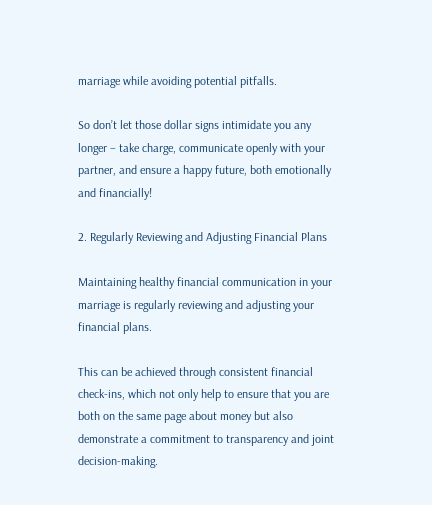marriage while avoiding potential pitfalls.

So don’t let those dollar signs intimidate you any longer – take charge, communicate openly with your partner, and ensure a happy future, both emotionally and financially!

2. Regularly Reviewing and Adjusting Financial Plans

Maintaining healthy financial communication in your marriage is regularly reviewing and adjusting your financial plans.

This can be achieved through consistent financial check-ins, which not only help to ensure that you are both on the same page about money but also demonstrate a commitment to transparency and joint decision-making.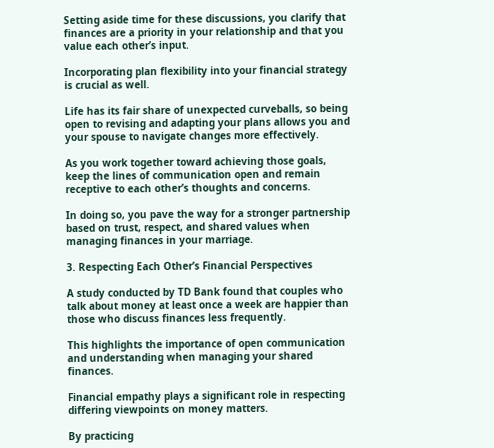Setting aside time for these discussions, you clarify that finances are a priority in your relationship and that you value each other’s input.

Incorporating plan flexibility into your financial strategy is crucial as well.

Life has its fair share of unexpected curveballs, so being open to revising and adapting your plans allows you and your spouse to navigate changes more effectively.

As you work together toward achieving those goals, keep the lines of communication open and remain receptive to each other’s thoughts and concerns.

In doing so, you pave the way for a stronger partnership based on trust, respect, and shared values when managing finances in your marriage.

3. Respecting Each Other’s Financial Perspectives

A study conducted by TD Bank found that couples who talk about money at least once a week are happier than those who discuss finances less frequently.

This highlights the importance of open communication and understanding when managing your shared finances.

Financial empathy plays a significant role in respecting differing viewpoints on money matters.

By practicing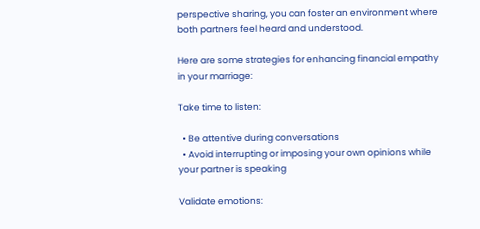perspective sharing, you can foster an environment where both partners feel heard and understood.

Here are some strategies for enhancing financial empathy in your marriage:

Take time to listen:

  • Be attentive during conversations
  • Avoid interrupting or imposing your own opinions while your partner is speaking

Validate emotions: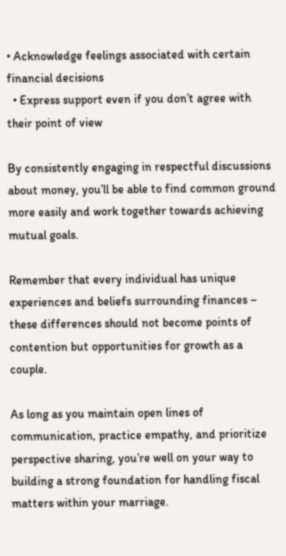• Acknowledge feelings associated with certain financial decisions
  • Express support even if you don’t agree with their point of view

By consistently engaging in respectful discussions about money, you’ll be able to find common ground more easily and work together towards achieving mutual goals.

Remember that every individual has unique experiences and beliefs surrounding finances – these differences should not become points of contention but opportunities for growth as a couple.

As long as you maintain open lines of communication, practice empathy, and prioritize perspective sharing, you’re well on your way to building a strong foundation for handling fiscal matters within your marriage.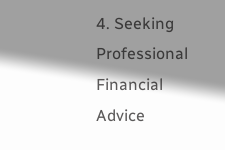4. Seeking Professional Financial Advice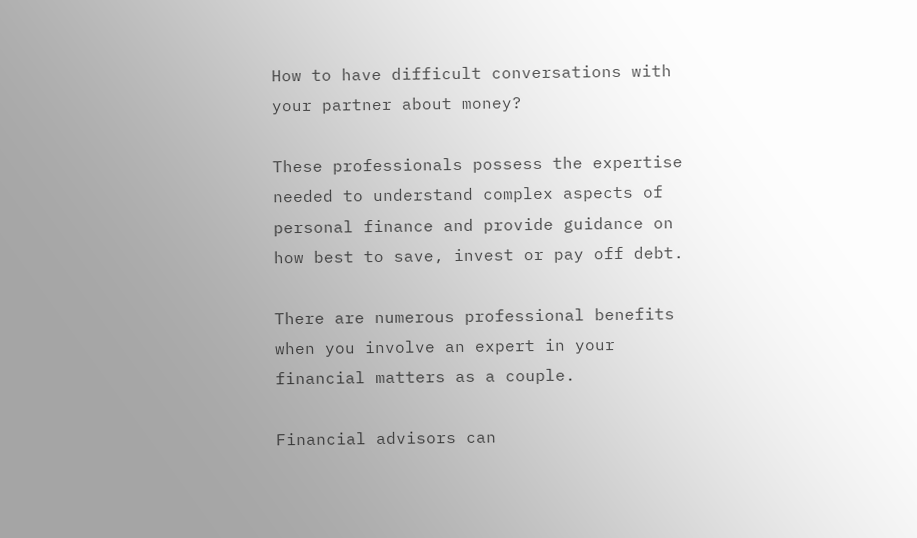How to have difficult conversations with your partner about money?

These professionals possess the expertise needed to understand complex aspects of personal finance and provide guidance on how best to save, invest or pay off debt.

There are numerous professional benefits when you involve an expert in your financial matters as a couple.

Financial advisors can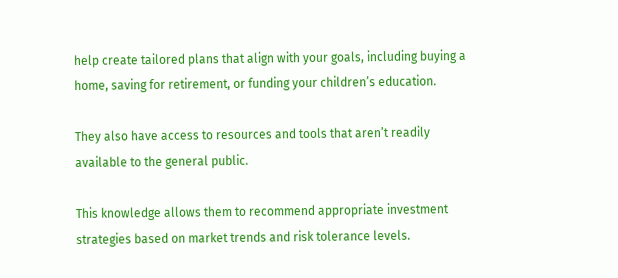help create tailored plans that align with your goals, including buying a home, saving for retirement, or funding your children’s education.

They also have access to resources and tools that aren’t readily available to the general public.

This knowledge allows them to recommend appropriate investment strategies based on market trends and risk tolerance levels.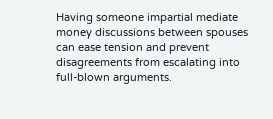Having someone impartial mediate money discussions between spouses can ease tension and prevent disagreements from escalating into full-blown arguments.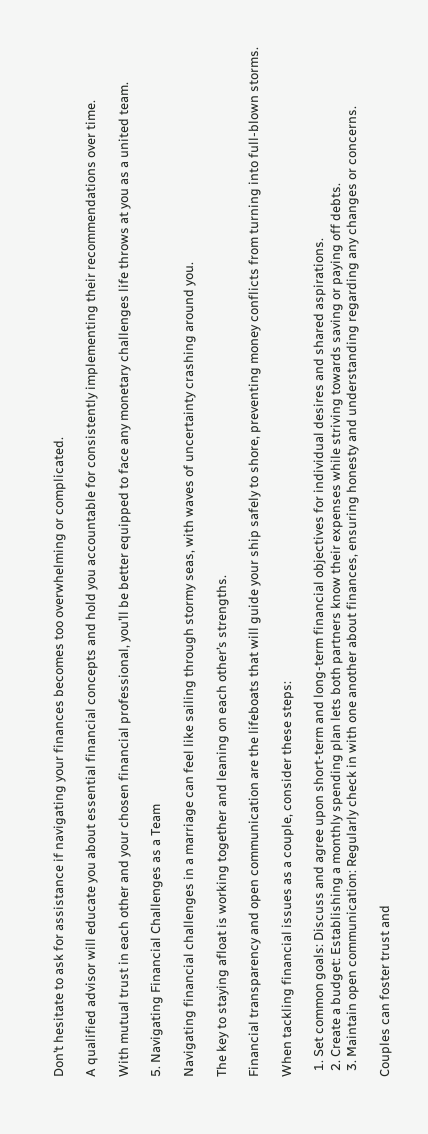Don’t hesitate to ask for assistance if navigating your finances becomes too overwhelming or complicated.

A qualified advisor will educate you about essential financial concepts and hold you accountable for consistently implementing their recommendations over time.

With mutual trust in each other and your chosen financial professional, you’ll be better equipped to face any monetary challenges life throws at you as a united team.

5. Navigating Financial Challenges as a Team

Navigating financial challenges in a marriage can feel like sailing through stormy seas, with waves of uncertainty crashing around you.

The key to staying afloat is working together and leaning on each other’s strengths.

Financial transparency and open communication are the lifeboats that will guide your ship safely to shore, preventing money conflicts from turning into full-blown storms.

When tackling financial issues as a couple, consider these steps:

  1. Set common goals: Discuss and agree upon short-term and long-term financial objectives for individual desires and shared aspirations.
  2. Create a budget: Establishing a monthly spending plan lets both partners know their expenses while striving towards saving or paying off debts.
  3. Maintain open communication: Regularly check in with one another about finances, ensuring honesty and understanding regarding any changes or concerns.

Couples can foster trust and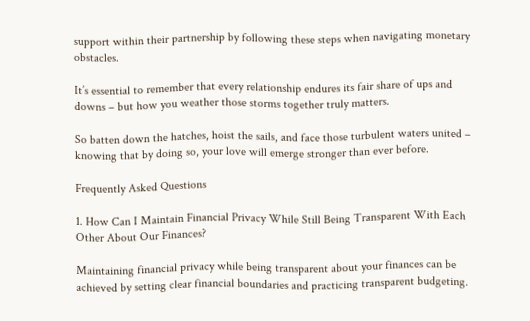support within their partnership by following these steps when navigating monetary obstacles.

It’s essential to remember that every relationship endures its fair share of ups and downs – but how you weather those storms together truly matters.

So batten down the hatches, hoist the sails, and face those turbulent waters united – knowing that by doing so, your love will emerge stronger than ever before.

Frequently Asked Questions

1. How Can I Maintain Financial Privacy While Still Being Transparent With Each Other About Our Finances?

Maintaining financial privacy while being transparent about your finances can be achieved by setting clear financial boundaries and practicing transparent budgeting.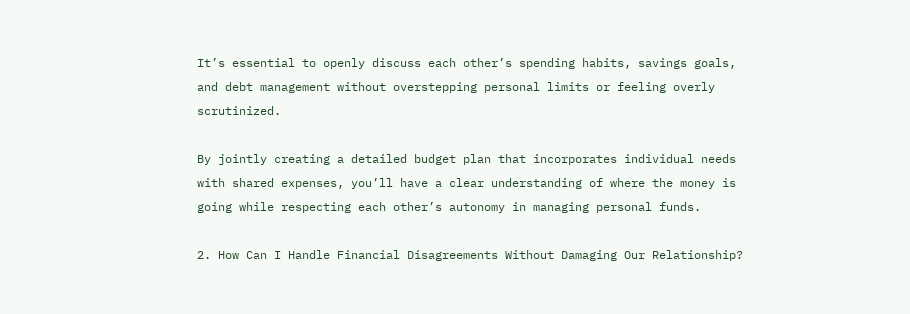It’s essential to openly discuss each other’s spending habits, savings goals, and debt management without overstepping personal limits or feeling overly scrutinized.

By jointly creating a detailed budget plan that incorporates individual needs with shared expenses, you’ll have a clear understanding of where the money is going while respecting each other’s autonomy in managing personal funds.

2. How Can I Handle Financial Disagreements Without Damaging Our Relationship?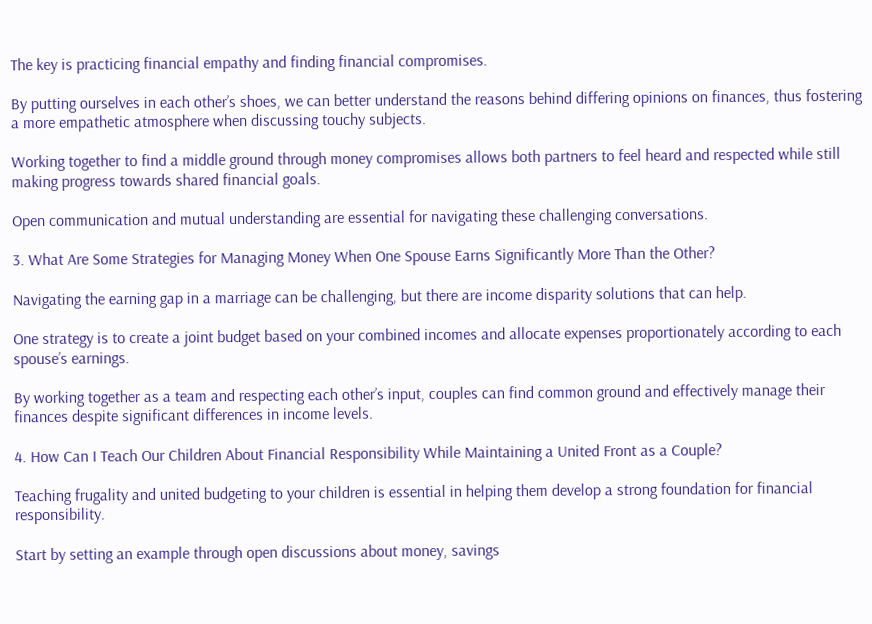The key is practicing financial empathy and finding financial compromises.

By putting ourselves in each other’s shoes, we can better understand the reasons behind differing opinions on finances, thus fostering a more empathetic atmosphere when discussing touchy subjects.

Working together to find a middle ground through money compromises allows both partners to feel heard and respected while still making progress towards shared financial goals.

Open communication and mutual understanding are essential for navigating these challenging conversations.

3. What Are Some Strategies for Managing Money When One Spouse Earns Significantly More Than the Other?

Navigating the earning gap in a marriage can be challenging, but there are income disparity solutions that can help.

One strategy is to create a joint budget based on your combined incomes and allocate expenses proportionately according to each spouse’s earnings.

By working together as a team and respecting each other’s input, couples can find common ground and effectively manage their finances despite significant differences in income levels.

4. How Can I Teach Our Children About Financial Responsibility While Maintaining a United Front as a Couple?

Teaching frugality and united budgeting to your children is essential in helping them develop a strong foundation for financial responsibility.

Start by setting an example through open discussions about money, savings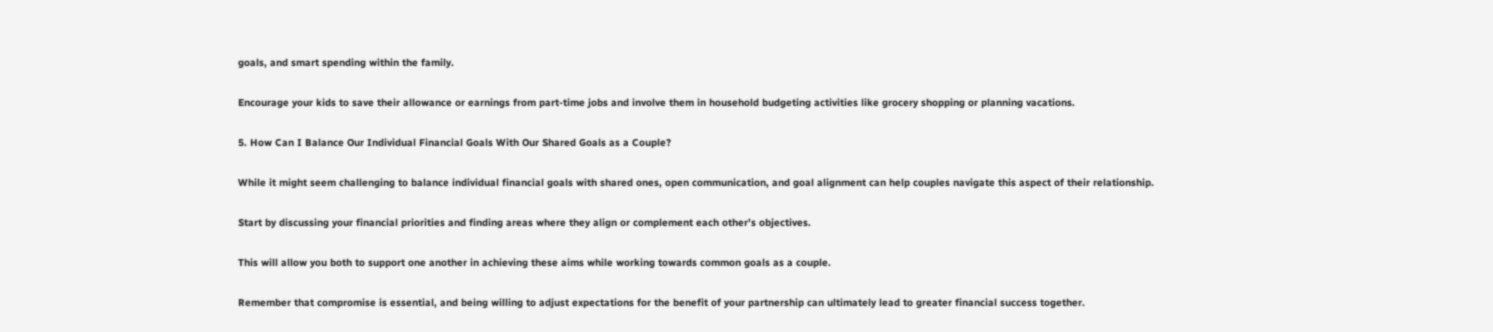goals, and smart spending within the family.

Encourage your kids to save their allowance or earnings from part-time jobs and involve them in household budgeting activities like grocery shopping or planning vacations.

5. How Can I Balance Our Individual Financial Goals With Our Shared Goals as a Couple?

While it might seem challenging to balance individual financial goals with shared ones, open communication, and goal alignment can help couples navigate this aspect of their relationship.

Start by discussing your financial priorities and finding areas where they align or complement each other’s objectives.

This will allow you both to support one another in achieving these aims while working towards common goals as a couple.

Remember that compromise is essential, and being willing to adjust expectations for the benefit of your partnership can ultimately lead to greater financial success together.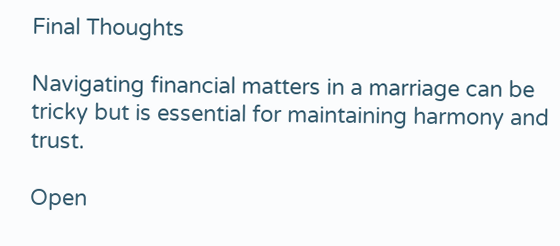Final Thoughts

Navigating financial matters in a marriage can be tricky but is essential for maintaining harmony and trust.

Open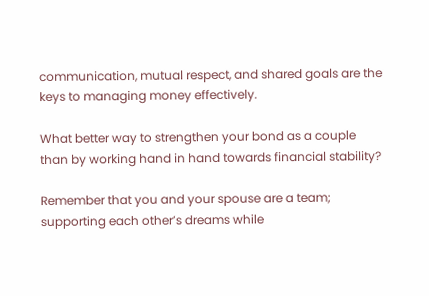communication, mutual respect, and shared goals are the keys to managing money effectively.

What better way to strengthen your bond as a couple than by working hand in hand towards financial stability?

Remember that you and your spouse are a team; supporting each other’s dreams while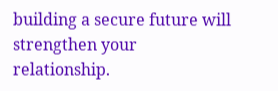building a secure future will strengthen your relationship.